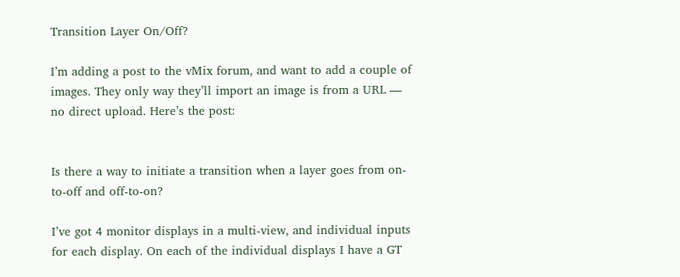Transition Layer On/Off?

I’m adding a post to the vMix forum, and want to add a couple of images. They only way they’ll import an image is from a URL — no direct upload. Here’s the post:


Is there a way to initiate a transition when a layer goes from on-to-off and off-to-on?

I’ve got 4 monitor displays in a multi-view, and individual inputs for each display. On each of the individual displays I have a GT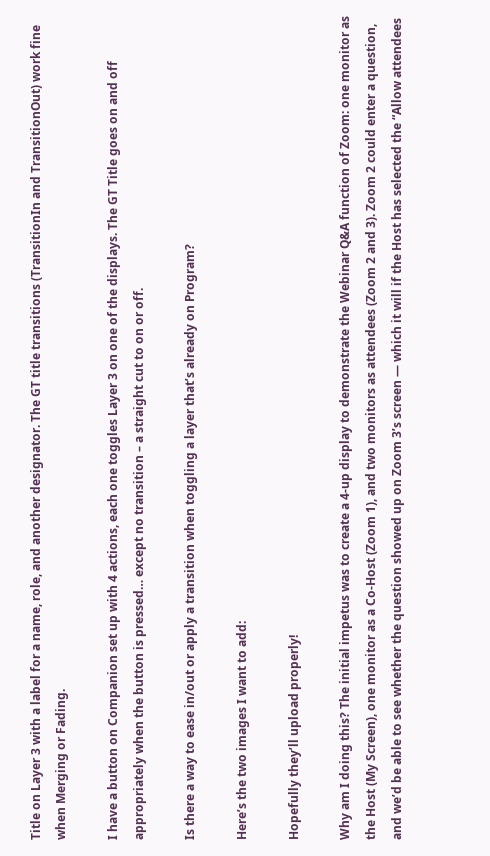Title on Layer 3 with a label for a name, role, and another designator. The GT title transitions (TransitionIn and TransitionOut) work fine when Merging or Fading.

I have a button on Companion set up with 4 actions, each one toggles Layer 3 on one of the displays. The GT Title goes on and off appropriately when the button is pressed… except no transition – a straight cut to on or off.

Is there a way to ease in/out or apply a transition when toggling a layer that’s already on Program?

Here’s the two images I want to add:

Hopefully they’ll upload properly!

Why am I doing this? The initial impetus was to create a 4-up display to demonstrate the Webinar Q&A function of Zoom: one monitor as the Host (My Screen), one monitor as a Co-Host (Zoom 1), and two monitors as attendees (Zoom 2 and 3). Zoom 2 could enter a question, and we’d be able to see whether the question showed up on Zoom 3’s screen — which it will if the Host has selected the “Allow attendees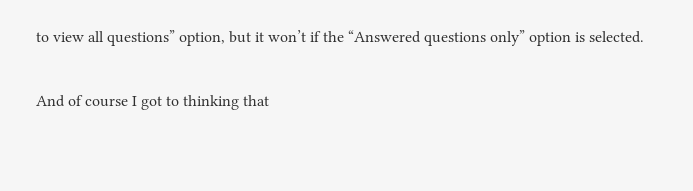to view all questions” option, but it won’t if the “Answered questions only” option is selected.

And of course I got to thinking that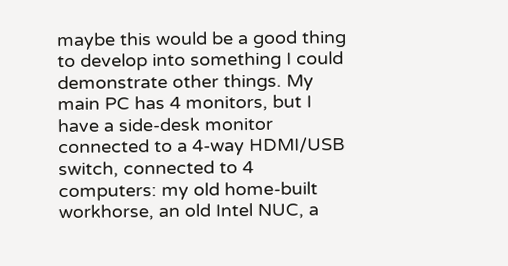maybe this would be a good thing to develop into something I could demonstrate other things. My main PC has 4 monitors, but I have a side-desk monitor connected to a 4-way HDMI/USB switch, connected to 4 computers: my old home-built workhorse, an old Intel NUC, a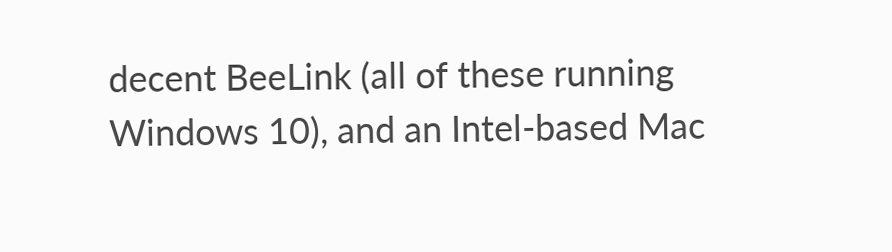decent BeeLink (all of these running Windows 10), and an Intel-based Mac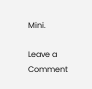Mini.

Leave a Comment